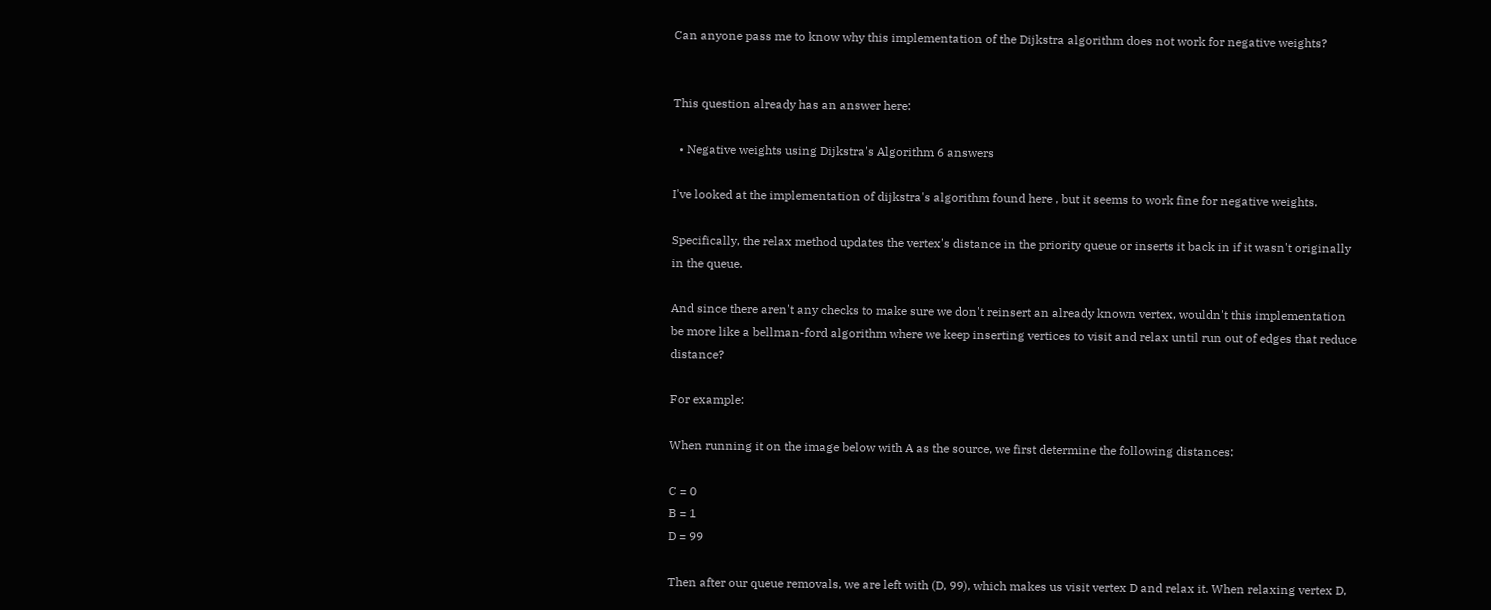Can anyone pass me to know why this implementation of the Dijkstra algorithm does not work for negative weights?


This question already has an answer here:

  • Negative weights using Dijkstra's Algorithm 6 answers

I've looked at the implementation of dijkstra's algorithm found here , but it seems to work fine for negative weights.

Specifically, the relax method updates the vertex's distance in the priority queue or inserts it back in if it wasn't originally in the queue.

And since there aren't any checks to make sure we don't reinsert an already known vertex, wouldn't this implementation be more like a bellman-ford algorithm where we keep inserting vertices to visit and relax until run out of edges that reduce distance?

For example:

When running it on the image below with A as the source, we first determine the following distances:

C = 0
B = 1
D = 99

Then after our queue removals, we are left with (D, 99), which makes us visit vertex D and relax it. When relaxing vertex D,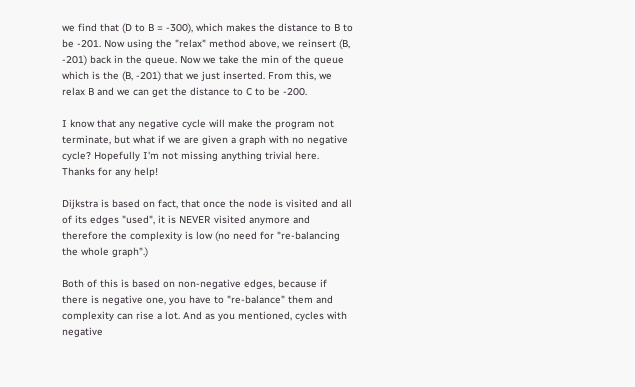we find that (D to B = -300), which makes the distance to B to be -201. Now using the "relax" method above, we reinsert (B, -201) back in the queue. Now we take the min of the queue which is the (B, -201) that we just inserted. From this, we relax B and we can get the distance to C to be -200.

I know that any negative cycle will make the program not terminate, but what if we are given a graph with no negative cycle? Hopefully I'm not missing anything trivial here. Thanks for any help!

Dijkstra is based on fact, that once the node is visited and all of its edges "used", it is NEVER visited anymore and therefore the complexity is low (no need for "re-balancing the whole graph".)

Both of this is based on non-negative edges, because if there is negative one, you have to "re-balance" them and complexity can rise a lot. And as you mentioned, cycles with negative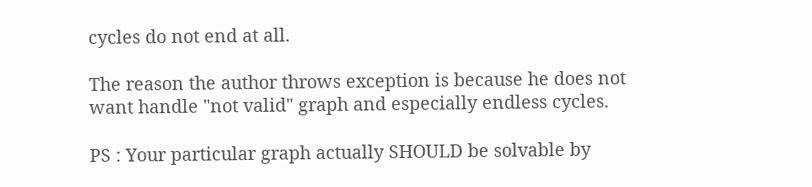cycles do not end at all.

The reason the author throws exception is because he does not want handle "not valid" graph and especially endless cycles.

PS : Your particular graph actually SHOULD be solvable by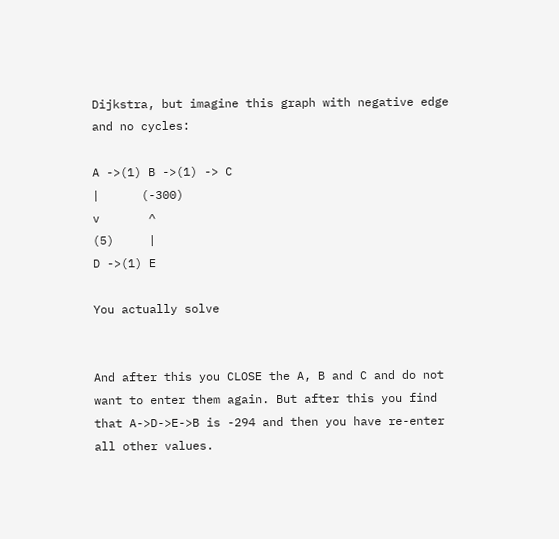Dijkstra, but imagine this graph with negative edge and no cycles:

A ->(1) B ->(1) -> C
|      (-300)
v       ^
(5)     |
D ->(1) E

You actually solve


And after this you CLOSE the A, B and C and do not want to enter them again. But after this you find that A->D->E->B is -294 and then you have re-enter all other values.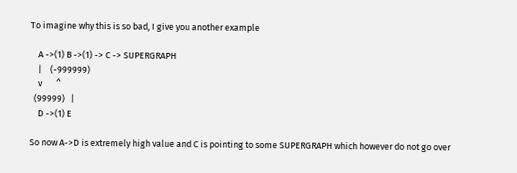To imagine why this is so bad, I give you another example

    A ->(1) B ->(1) -> C -> SUPERGRAPH
    |    (-999999)
    v       ^
  (99999)   |
    D ->(1) E

So now A->D is extremely high value and C is pointing to some SUPERGRAPH which however do not go over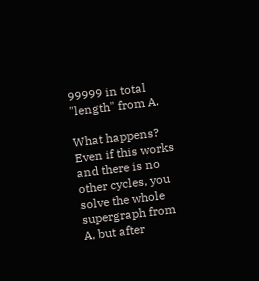99999 in total "length" from A.

What happens? Even if this works and there is no other cycles, you solve the whole supergraph from A, but after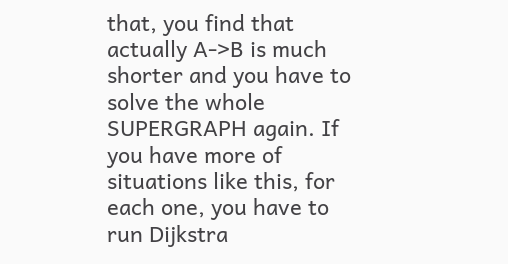that, you find that actually A->B is much shorter and you have to solve the whole SUPERGRAPH again. If you have more of situations like this, for each one, you have to run Dijkstra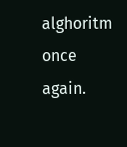alghoritm once again.